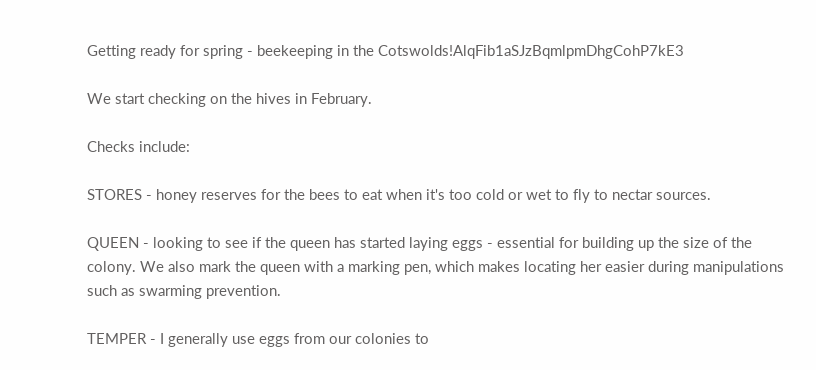Getting ready for spring - beekeeping in the Cotswolds!AlqFib1aSJzBqmlpmDhgCohP7kE3

We start checking on the hives in February.

Checks include:

STORES - honey reserves for the bees to eat when it's too cold or wet to fly to nectar sources.

QUEEN - looking to see if the queen has started laying eggs - essential for building up the size of the colony. We also mark the queen with a marking pen, which makes locating her easier during manipulations such as swarming prevention.

TEMPER - I generally use eggs from our colonies to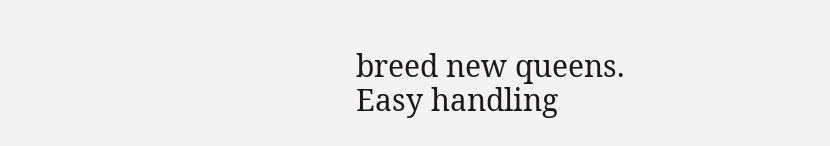breed new queens. Easy handling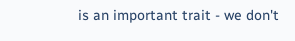is an important trait - we don't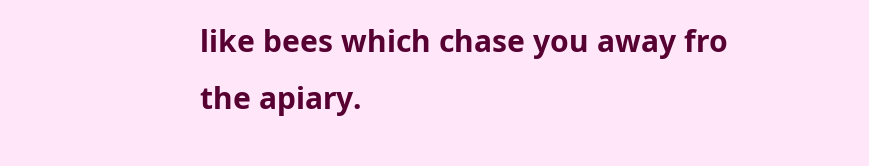like bees which chase you away fro the apiary.